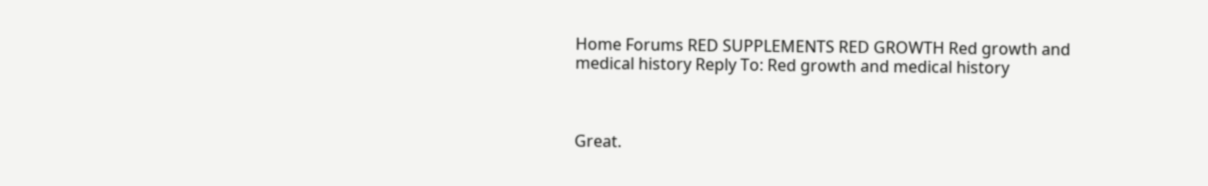Home Forums RED SUPPLEMENTS RED GROWTH Red growth and medical history Reply To: Red growth and medical history



Great.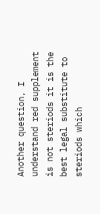Another question, I understand red supplement is not steriods it is the best legal substitute to steriods which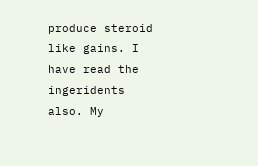produce steroid like gains. I have read the ingeridents also. My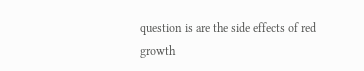question is are the side effects of red growth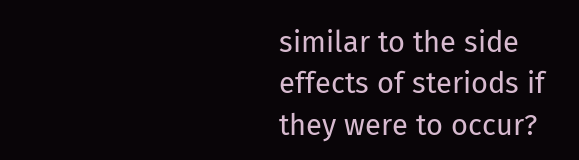similar to the side effects of steriods if they were to occur?